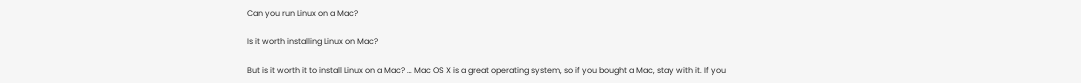Can you run Linux on a Mac?

Is it worth installing Linux on Mac?

But is it worth it to install Linux on a Mac? … Mac OS X is a great operating system, so if you bought a Mac, stay with it. If you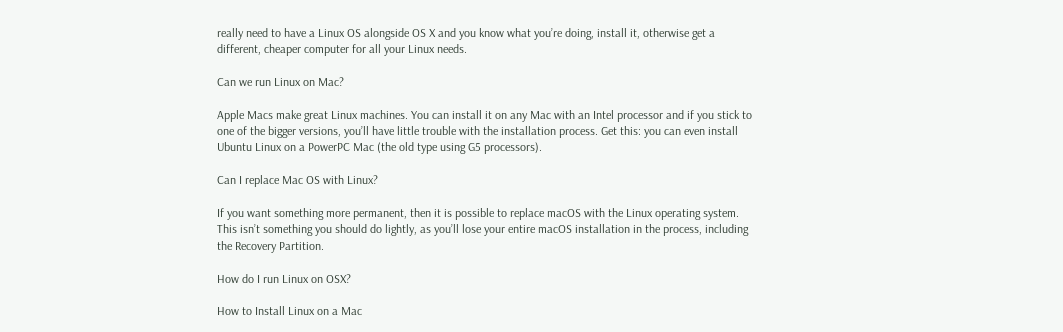really need to have a Linux OS alongside OS X and you know what you’re doing, install it, otherwise get a different, cheaper computer for all your Linux needs.

Can we run Linux on Mac?

Apple Macs make great Linux machines. You can install it on any Mac with an Intel processor and if you stick to one of the bigger versions, you’ll have little trouble with the installation process. Get this: you can even install Ubuntu Linux on a PowerPC Mac (the old type using G5 processors).

Can I replace Mac OS with Linux?

If you want something more permanent, then it is possible to replace macOS with the Linux operating system. This isn’t something you should do lightly, as you’ll lose your entire macOS installation in the process, including the Recovery Partition.

How do I run Linux on OSX?

How to Install Linux on a Mac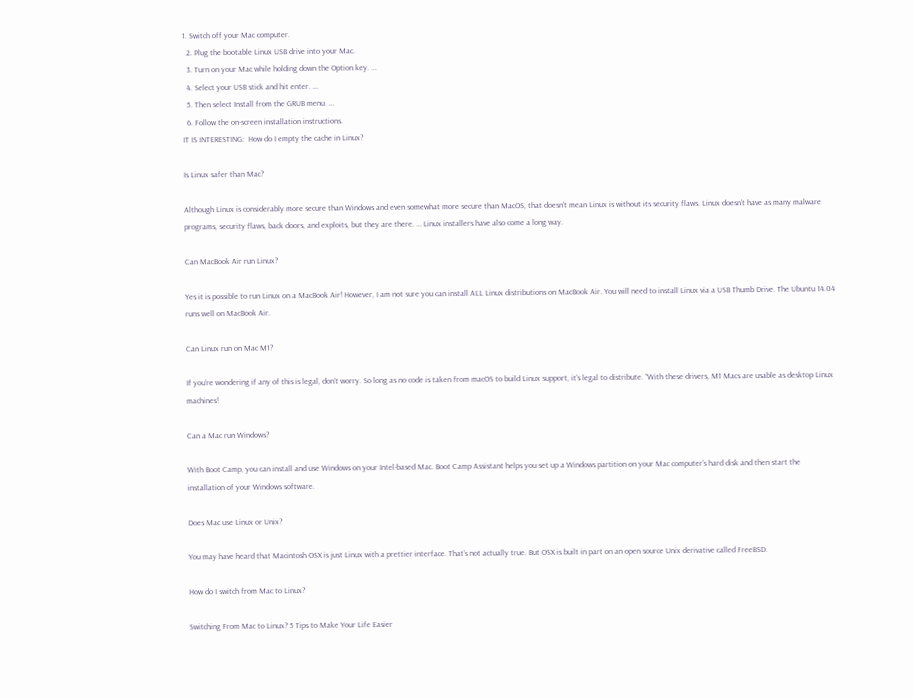1. Switch off your Mac computer.
  2. Plug the bootable Linux USB drive into your Mac.
  3. Turn on your Mac while holding down the Option key. …
  4. Select your USB stick and hit enter. …
  5. Then select Install from the GRUB menu. …
  6. Follow the on-screen installation instructions.
IT IS INTERESTING:  How do I empty the cache in Linux?

Is Linux safer than Mac?

Although Linux is considerably more secure than Windows and even somewhat more secure than MacOS, that doesn’t mean Linux is without its security flaws. Linux doesn’t have as many malware programs, security flaws, back doors, and exploits, but they are there. … Linux installers have also come a long way.

Can MacBook Air run Linux?

Yes it is possible to run Linux on a MacBook Air! However, I am not sure you can install ALL Linux distributions on MacBook Air. You will need to install Linux via a USB Thumb Drive. The Ubuntu 14.04 runs well on MacBook Air.

Can Linux run on Mac M1?

If you’re wondering if any of this is legal, don’t worry. So long as no code is taken from macOS to build Linux support, it’s legal to distribute. “With these drivers, M1 Macs are usable as desktop Linux machines!

Can a Mac run Windows?

With Boot Camp, you can install and use Windows on your Intel-based Mac. Boot Camp Assistant helps you set up a Windows partition on your Mac computer’s hard disk and then start the installation of your Windows software.

Does Mac use Linux or Unix?

You may have heard that Macintosh OSX is just Linux with a prettier interface. That’s not actually true. But OSX is built in part on an open source Unix derivative called FreeBSD.

How do I switch from Mac to Linux?

Switching From Mac to Linux? 5 Tips to Make Your Life Easier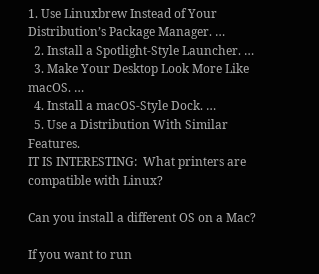1. Use Linuxbrew Instead of Your Distribution’s Package Manager. …
  2. Install a Spotlight-Style Launcher. …
  3. Make Your Desktop Look More Like macOS. …
  4. Install a macOS-Style Dock. …
  5. Use a Distribution With Similar Features.
IT IS INTERESTING:  What printers are compatible with Linux?

Can you install a different OS on a Mac?

If you want to run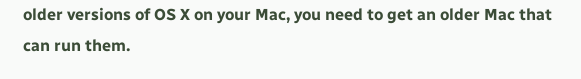older versions of OS X on your Mac, you need to get an older Mac that can run them.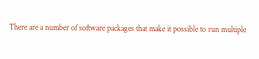There are a number of software packages that make it possible to run multiple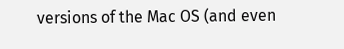versions of the Mac OS (and even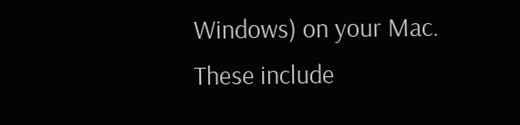Windows) on your Mac. These include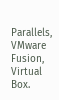Parallels, VMware Fusion, Virtual Box.